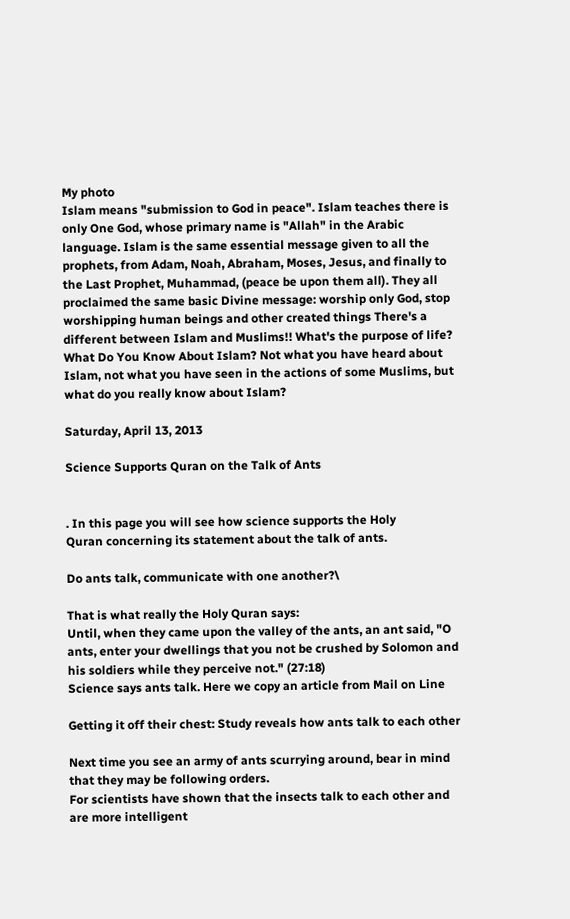My photo
Islam means "submission to God in peace". Islam teaches there is only One God, whose primary name is "Allah" in the Arabic language. Islam is the same essential message given to all the prophets, from Adam, Noah, Abraham, Moses, Jesus, and finally to the Last Prophet, Muhammad, (peace be upon them all). They all proclaimed the same basic Divine message: worship only God, stop worshipping human beings and other created things There's a different between Islam and Muslims!! What's the purpose of life? What Do You Know About Islam? Not what you have heard about Islam, not what you have seen in the actions of some Muslims, but what do you really know about Islam?

Saturday, April 13, 2013

Science Supports Quran on the Talk of Ants


. In this page you will see how science supports the Holy
Quran concerning its statement about the talk of ants.

Do ants talk, communicate with one another?\

That is what really the Holy Quran says:
Until, when they came upon the valley of the ants, an ant said, "O ants, enter your dwellings that you not be crushed by Solomon and his soldiers while they perceive not." (27:18)
Science says ants talk. Here we copy an article from Mail on Line

Getting it off their chest: Study reveals how ants talk to each other

Next time you see an army of ants scurrying around, bear in mind that they may be following orders.
For scientists have shown that the insects talk to each other and are more intelligent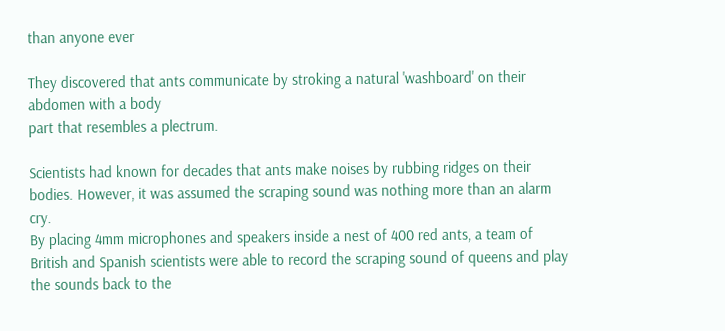than anyone ever

They discovered that ants communicate by stroking a natural 'washboard' on their abdomen with a body
part that resembles a plectrum.

Scientists had known for decades that ants make noises by rubbing ridges on their bodies. However, it was assumed the scraping sound was nothing more than an alarm cry.
By placing 4mm microphones and speakers inside a nest of 400 red ants, a team of British and Spanish scientists were able to record the scraping sound of queens and play the sounds back to the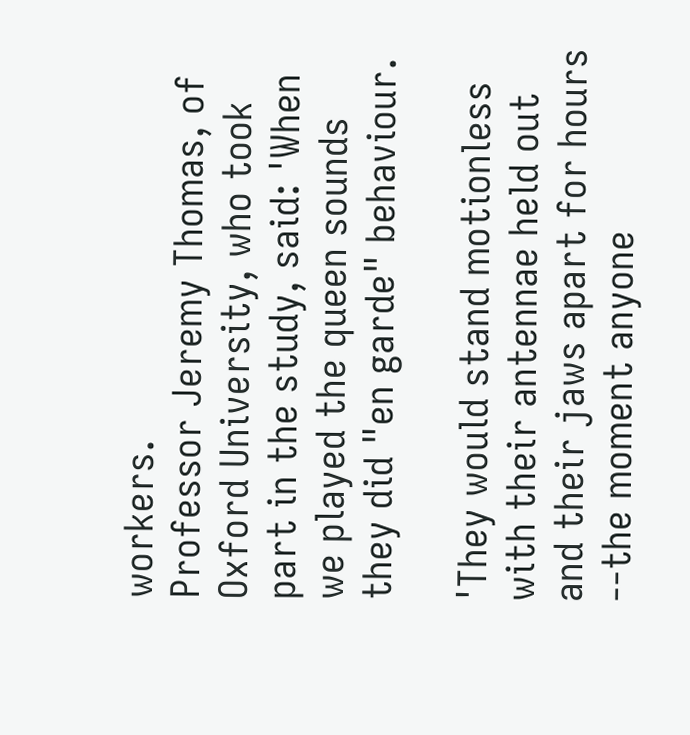workers.
Professor Jeremy Thomas, of Oxford University, who took part in the study, said: 'When we played the queen sounds they did "en garde" behaviour.

'They would stand motionless with their antennae held out and their jaws apart for hours --the moment anyone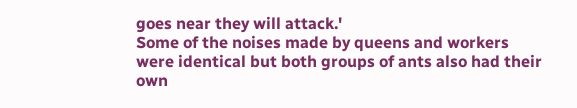goes near they will attack.'
Some of the noises made by queens and workers were identical but both groups of ants also had their own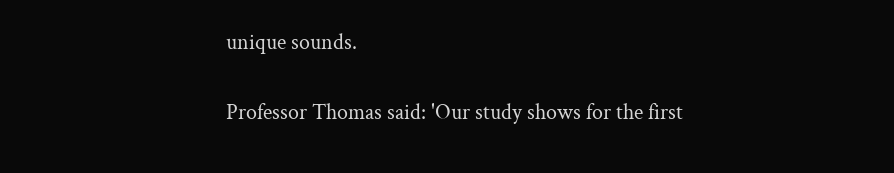unique sounds.

Professor Thomas said: 'Our study shows for the first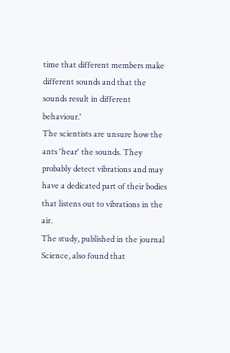time that different members make different sounds and that the sounds result in different behaviour.'
The scientists are unsure how the ants 'hear' the sounds. They probably detect vibrations and may have a dedicated part of their bodies that listens out to vibrations in the air.
The study, published in the journal Science, also found that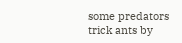some predators trick ants by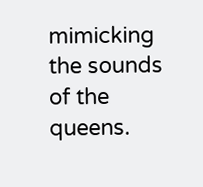mimicking the sounds of the queens.